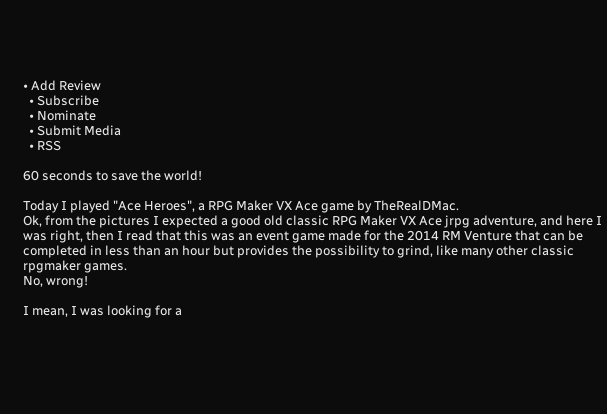• Add Review
  • Subscribe
  • Nominate
  • Submit Media
  • RSS

60 seconds to save the world!

Today I played "Ace Heroes", a RPG Maker VX Ace game by TheRealDMac.
Ok, from the pictures I expected a good old classic RPG Maker VX Ace jrpg adventure, and here I was right, then I read that this was an event game made for the 2014 RM Venture that can be completed in less than an hour but provides the possibility to grind, like many other classic rpgmaker games.
No, wrong!

I mean, I was looking for a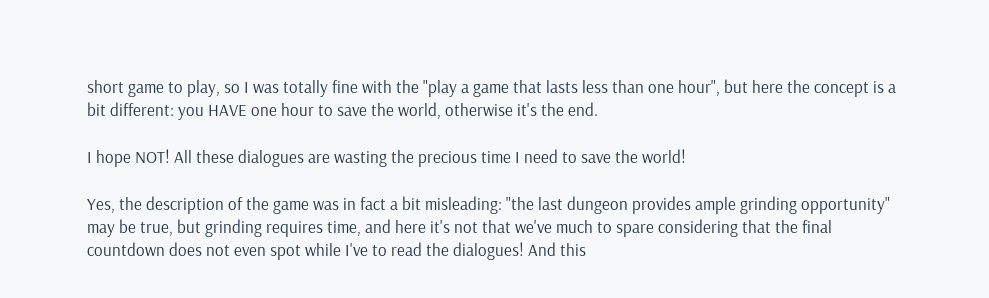short game to play, so I was totally fine with the "play a game that lasts less than one hour", but here the concept is a bit different: you HAVE one hour to save the world, otherwise it's the end.

I hope NOT! All these dialogues are wasting the precious time I need to save the world!

Yes, the description of the game was in fact a bit misleading: "the last dungeon provides ample grinding opportunity" may be true, but grinding requires time, and here it's not that we've much to spare considering that the final countdown does not even spot while I've to read the dialogues! And this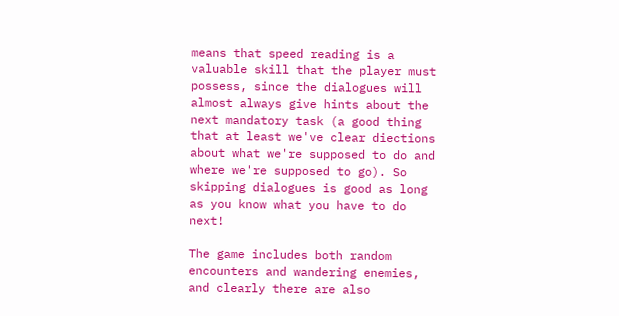means that speed reading is a valuable skill that the player must possess, since the dialogues will almost always give hints about the next mandatory task (a good thing that at least we've clear diections about what we're supposed to do and where we're supposed to go). So skipping dialogues is good as long as you know what you have to do next!

The game includes both random encounters and wandering enemies, and clearly there are also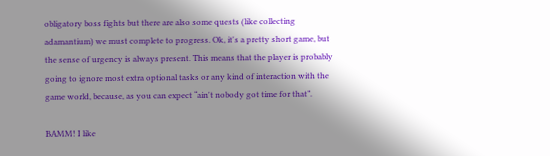obligatory boss fights but there are also some quests (like collecting adamantium) we must complete to progress. Ok, it's a pretty short game, but the sense of urgency is always present. This means that the player is probably going to ignore most extra optional tasks or any kind of interaction with the game world, because, as you can expect “ain't nobody got time for that”.

BAMM! I like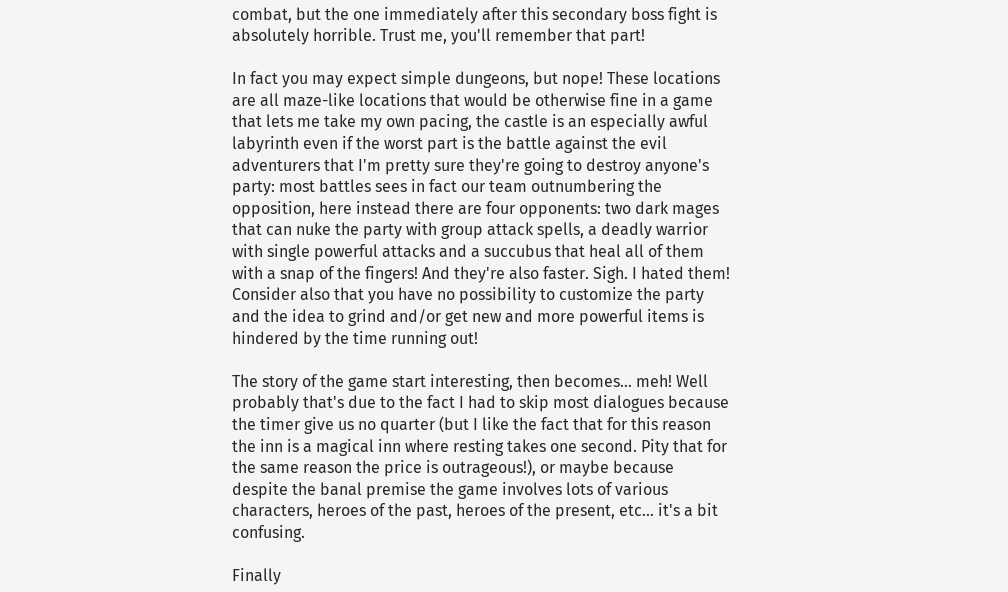combat, but the one immediately after this secondary boss fight is absolutely horrible. Trust me, you'll remember that part!

In fact you may expect simple dungeons, but nope! These locations are all maze-like locations that would be otherwise fine in a game that lets me take my own pacing, the castle is an especially awful labyrinth even if the worst part is the battle against the evil adventurers that I'm pretty sure they're going to destroy anyone's party: most battles sees in fact our team outnumbering the opposition, here instead there are four opponents: two dark mages that can nuke the party with group attack spells, a deadly warrior with single powerful attacks and a succubus that heal all of them with a snap of the fingers! And they're also faster. Sigh. I hated them! Consider also that you have no possibility to customize the party and the idea to grind and/or get new and more powerful items is hindered by the time running out!

The story of the game start interesting, then becomes... meh! Well probably that's due to the fact I had to skip most dialogues because the timer give us no quarter (but I like the fact that for this reason the inn is a magical inn where resting takes one second. Pity that for the same reason the price is outrageous!), or maybe because despite the banal premise the game involves lots of various characters, heroes of the past, heroes of the present, etc... it's a bit confusing.

Finally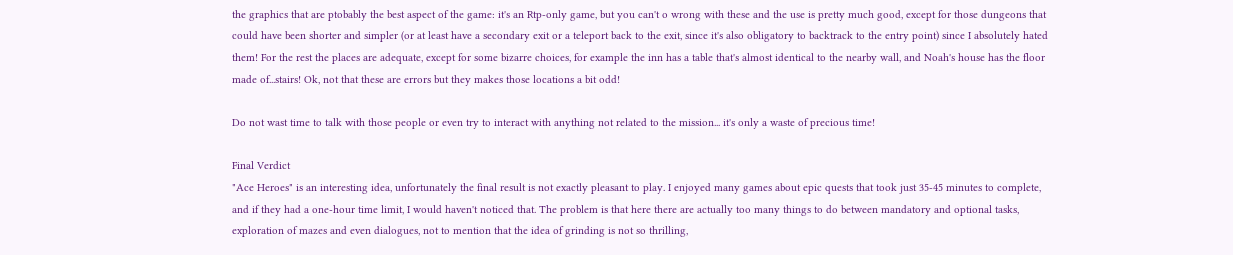the graphics that are ptobably the best aspect of the game: it's an Rtp-only game, but you can't o wrong with these and the use is pretty much good, except for those dungeons that could have been shorter and simpler (or at least have a secondary exit or a teleport back to the exit, since it's also obligatory to backtrack to the entry point) since I absolutely hated them! For the rest the places are adequate, except for some bizarre choices, for example the inn has a table that's almost identical to the nearby wall, and Noah's house has the floor made of...stairs! Ok, not that these are errors but they makes those locations a bit odd!

Do not wast time to talk with those people or even try to interact with anything not related to the mission... it's only a waste of precious time!

Final Verdict
"Ace Heroes" is an interesting idea, unfortunately the final result is not exactly pleasant to play. I enjoyed many games about epic quests that took just 35-45 minutes to complete, and if they had a one-hour time limit, I would haven't noticed that. The problem is that here there are actually too many things to do between mandatory and optional tasks, exploration of mazes and even dialogues, not to mention that the idea of grinding is not so thrilling,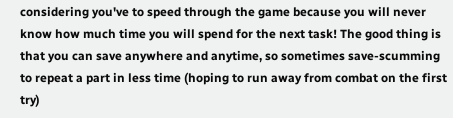considering you've to speed through the game because you will never know how much time you will spend for the next task! The good thing is that you can save anywhere and anytime, so sometimes save-scumming to repeat a part in less time (hoping to run away from combat on the first try)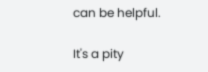can be helpful.

It's a pity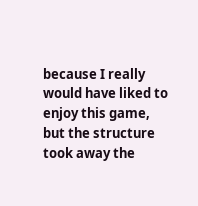because I really would have liked to enjoy this game, but the structure took away the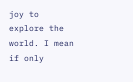joy to explore the world. I mean if only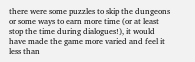there were some puzzles to skip the dungeons or some ways to earn more time (or at least stop the time during dialogues!), it would have made the game more varied and feel it less than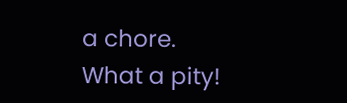a chore.
What a pity!